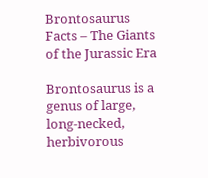Brontosaurus Facts – The Giants of the Jurassic Era

Brontosaurus is a genus of large, long-necked, herbivorous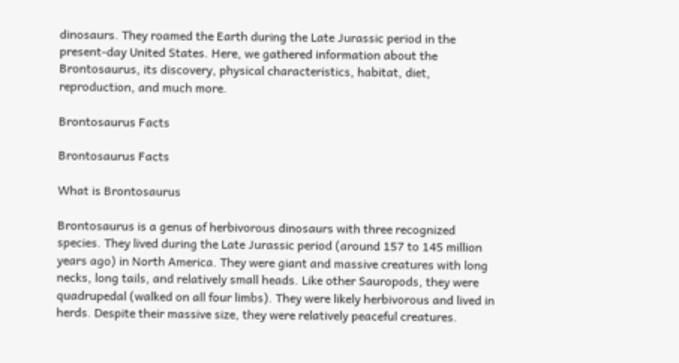dinosaurs. They roamed the Earth during the Late Jurassic period in the present-day United States. Here, we gathered information about the Brontosaurus, its discovery, physical characteristics, habitat, diet, reproduction, and much more.

Brontosaurus Facts

Brontosaurus Facts

What is Brontosaurus

Brontosaurus is a genus of herbivorous dinosaurs with three recognized species. They lived during the Late Jurassic period (around 157 to 145 million years ago) in North America. They were giant and massive creatures with long necks, long tails, and relatively small heads. Like other Sauropods, they were quadrupedal (walked on all four limbs). They were likely herbivorous and lived in herds. Despite their massive size, they were relatively peaceful creatures.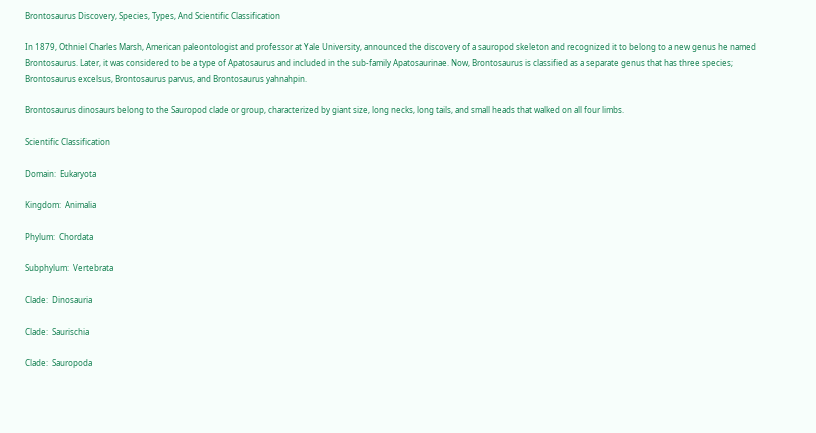Brontosaurus Discovery, Species, Types, And Scientific Classification

In 1879, Othniel Charles Marsh, American paleontologist and professor at Yale University, announced the discovery of a sauropod skeleton and recognized it to belong to a new genus he named Brontosaurus. Later, it was considered to be a type of Apatosaurus and included in the sub-family Apatosaurinae. Now, Brontosaurus is classified as a separate genus that has three species; Brontosaurus excelsus, Brontosaurus parvus, and Brontosaurus yahnahpin.

Brontosaurus dinosaurs belong to the Sauropod clade or group, characterized by giant size, long necks, long tails, and small heads that walked on all four limbs.

Scientific Classification

Domain:  Eukaryota

Kingdom:  Animalia

Phylum:  Chordata

Subphylum:  Vertebrata

Clade:  Dinosauria

Clade:  Saurischia

Clade:  Sauropoda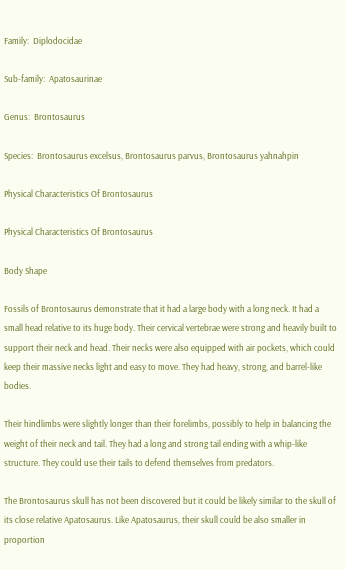Family:  Diplodocidae

Sub-family:  Apatosaurinae

Genus:  Brontosaurus

Species:  Brontosaurus excelsus, Brontosaurus parvus, Brontosaurus yahnahpin

Physical Characteristics Of Brontosaurus

Physical Characteristics Of Brontosaurus

Body Shape

Fossils of Brontosaurus demonstrate that it had a large body with a long neck. It had a small head relative to its huge body. Their cervical vertebrae were strong and heavily built to support their neck and head. Their necks were also equipped with air pockets, which could keep their massive necks light and easy to move. They had heavy, strong, and barrel-like bodies.

Their hindlimbs were slightly longer than their forelimbs, possibly to help in balancing the weight of their neck and tail. They had a long and strong tail ending with a whip-like structure. They could use their tails to defend themselves from predators.

The Brontosaurus skull has not been discovered but it could be likely similar to the skull of its close relative Apatosaurus. Like Apatosaurus, their skull could be also smaller in proportion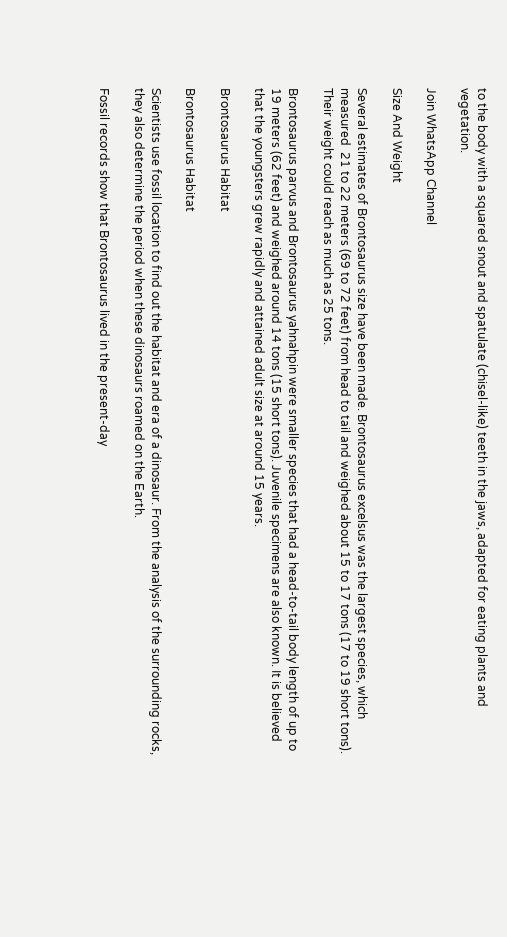to the body with a squared snout and spatulate (chisel-like) teeth in the jaws, adapted for eating plants and vegetation.

Join WhatsApp Channel

Size And Weight

Several estimates of Brontosaurus size have been made. Brontosaurus excelsus was the largest species, which measured  21 to 22 meters (69 to 72 feet) from head to tail and weighed about 15 to 17 tons (17 to 19 short tons). Their weight could reach as much as 25 tons.

Brontosaurus parvus and Brontosaurus yahnahpin were smaller species that had a head-to-tail body length of up to 19 meters (62 feet) and weighed around 14 tons (15 short tons). Juvenile specimens are also known. It is believed that the youngsters grew rapidly and attained adult size at around 15 years.

Brontosaurus Habitat

Brontosaurus Habitat

Scientists use fossil location to find out the habitat and era of a dinosaur. From the analysis of the surrounding rocks, they also determine the period when these dinosaurs roamed on the Earth.

Fossil records show that Brontosaurus lived in the present-day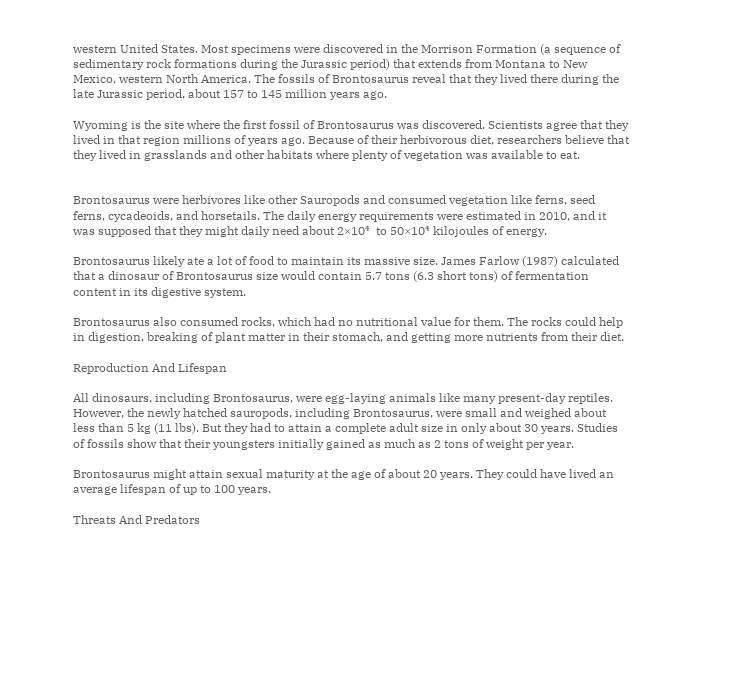western United States. Most specimens were discovered in the Morrison Formation (a sequence of sedimentary rock formations during the Jurassic period) that extends from Montana to New Mexico, western North America. The fossils of Brontosaurus reveal that they lived there during the late Jurassic period, about 157 to 145 million years ago.

Wyoming is the site where the first fossil of Brontosaurus was discovered. Scientists agree that they lived in that region millions of years ago. Because of their herbivorous diet, researchers believe that they lived in grasslands and other habitats where plenty of vegetation was available to eat.


Brontosaurus were herbivores like other Sauropods and consumed vegetation like ferns, seed ferns, cycadeoids, and horsetails. The daily energy requirements were estimated in 2010, and it was supposed that they might daily need about 2×10⁴  to 50×10⁴ kilojoules of energy.

Brontosaurus likely ate a lot of food to maintain its massive size. James Farlow (1987) calculated that a dinosaur of Brontosaurus size would contain 5.7 tons (6.3 short tons) of fermentation content in its digestive system.

Brontosaurus also consumed rocks, which had no nutritional value for them. The rocks could help in digestion, breaking of plant matter in their stomach, and getting more nutrients from their diet.

Reproduction And Lifespan

All dinosaurs, including Brontosaurus, were egg-laying animals like many present-day reptiles. However, the newly hatched sauropods, including Brontosaurus, were small and weighed about less than 5 kg (11 lbs). But they had to attain a complete adult size in only about 30 years. Studies of fossils show that their youngsters initially gained as much as 2 tons of weight per year.

Brontosaurus might attain sexual maturity at the age of about 20 years. They could have lived an average lifespan of up to 100 years.

Threats And Predators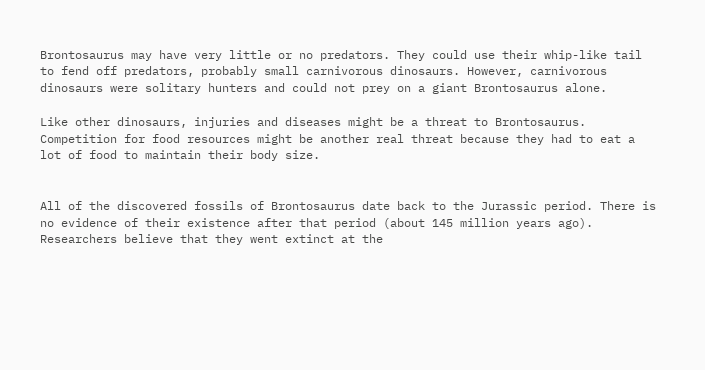Brontosaurus may have very little or no predators. They could use their whip-like tail to fend off predators, probably small carnivorous dinosaurs. However, carnivorous dinosaurs were solitary hunters and could not prey on a giant Brontosaurus alone.

Like other dinosaurs, injuries and diseases might be a threat to Brontosaurus. Competition for food resources might be another real threat because they had to eat a lot of food to maintain their body size.


All of the discovered fossils of Brontosaurus date back to the Jurassic period. There is no evidence of their existence after that period (about 145 million years ago). Researchers believe that they went extinct at the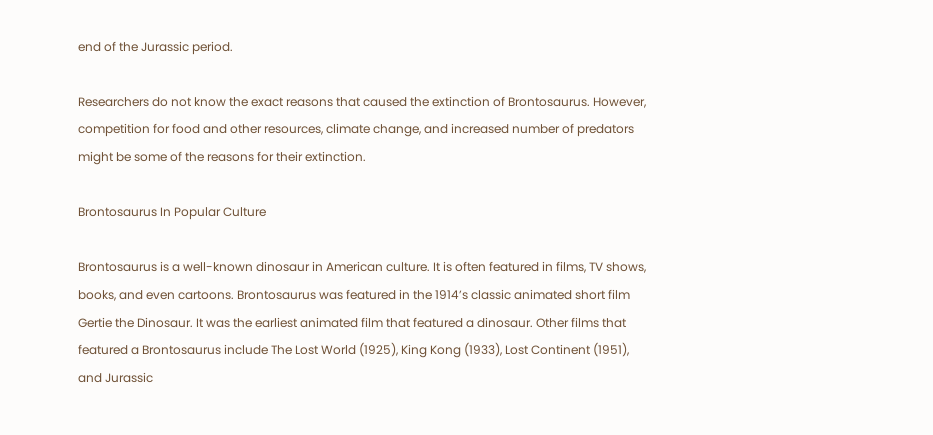end of the Jurassic period.

Researchers do not know the exact reasons that caused the extinction of Brontosaurus. However, competition for food and other resources, climate change, and increased number of predators might be some of the reasons for their extinction.

Brontosaurus In Popular Culture

Brontosaurus is a well-known dinosaur in American culture. It is often featured in films, TV shows, books, and even cartoons. Brontosaurus was featured in the 1914’s classic animated short film Gertie the Dinosaur. It was the earliest animated film that featured a dinosaur. Other films that featured a Brontosaurus include The Lost World (1925), King Kong (1933), Lost Continent (1951), and Jurassic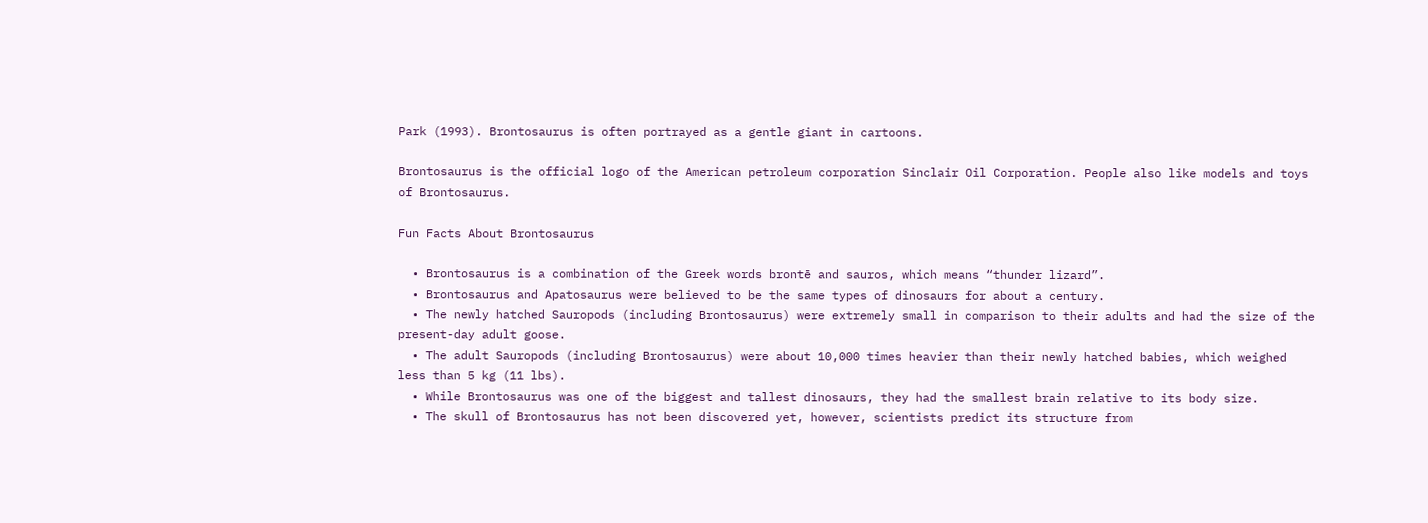Park (1993). Brontosaurus is often portrayed as a gentle giant in cartoons.

Brontosaurus is the official logo of the American petroleum corporation Sinclair Oil Corporation. People also like models and toys of Brontosaurus.

Fun Facts About Brontosaurus

  • Brontosaurus is a combination of the Greek words brontē and sauros, which means “thunder lizard”.
  • Brontosaurus and Apatosaurus were believed to be the same types of dinosaurs for about a century.
  • The newly hatched Sauropods (including Brontosaurus) were extremely small in comparison to their adults and had the size of the present-day adult goose.
  • The adult Sauropods (including Brontosaurus) were about 10,000 times heavier than their newly hatched babies, which weighed less than 5 kg (11 lbs).
  • While Brontosaurus was one of the biggest and tallest dinosaurs, they had the smallest brain relative to its body size.
  • The skull of Brontosaurus has not been discovered yet, however, scientists predict its structure from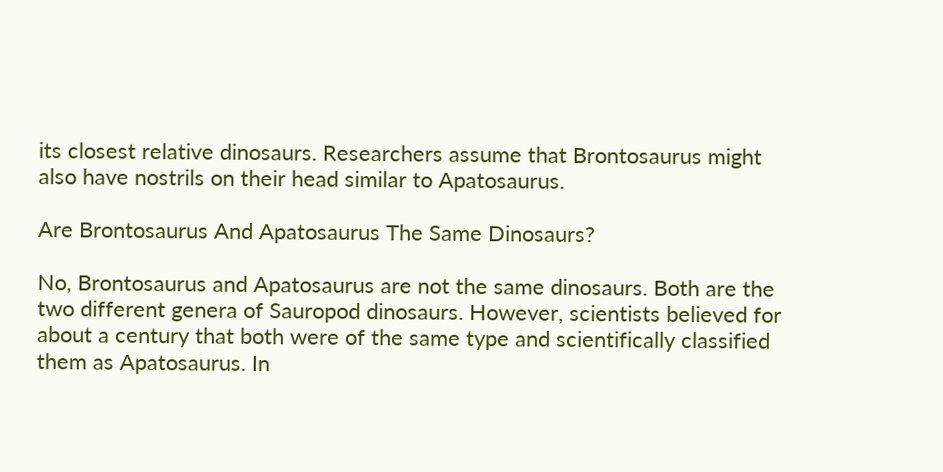its closest relative dinosaurs. Researchers assume that Brontosaurus might also have nostrils on their head similar to Apatosaurus.

Are Brontosaurus And Apatosaurus The Same Dinosaurs?

No, Brontosaurus and Apatosaurus are not the same dinosaurs. Both are the two different genera of Sauropod dinosaurs. However, scientists believed for about a century that both were of the same type and scientifically classified them as Apatosaurus. In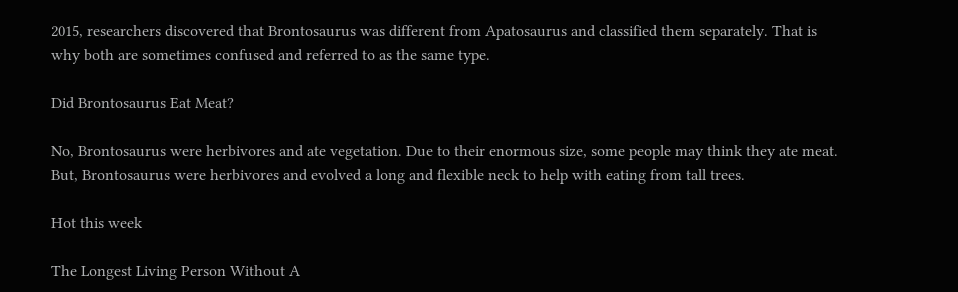2015, researchers discovered that Brontosaurus was different from Apatosaurus and classified them separately. That is why both are sometimes confused and referred to as the same type.

Did Brontosaurus Eat Meat?

No, Brontosaurus were herbivores and ate vegetation. Due to their enormous size, some people may think they ate meat. But, Brontosaurus were herbivores and evolved a long and flexible neck to help with eating from tall trees.

Hot this week

The Longest Living Person Without A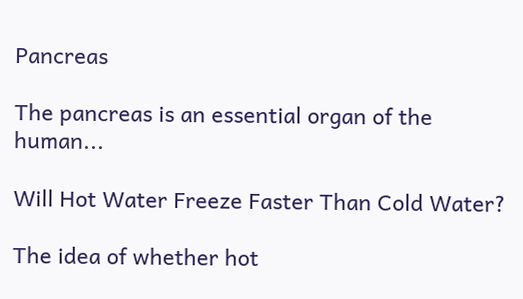Pancreas

The pancreas is an essential organ of the human...

Will Hot Water Freeze Faster Than Cold Water?

The idea of whether hot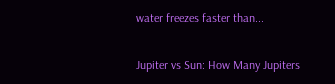water freezes faster than...

Jupiter vs Sun: How Many Jupiters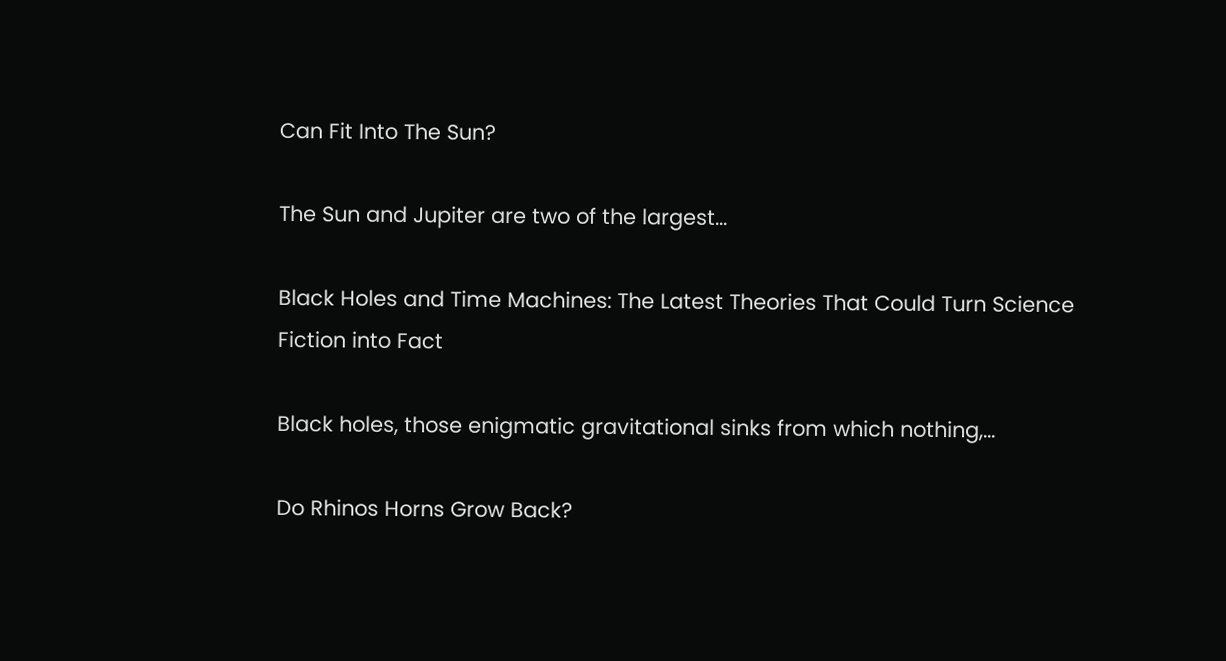Can Fit Into The Sun?

The Sun and Jupiter are two of the largest...

Black Holes and Time Machines: The Latest Theories That Could Turn Science Fiction into Fact

Black holes, those enigmatic gravitational sinks from which nothing,...

Do Rhinos Horns Grow Back?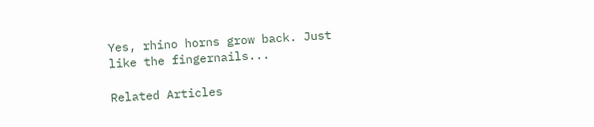Yes, rhino horns grow back. Just like the fingernails...

Related Articles